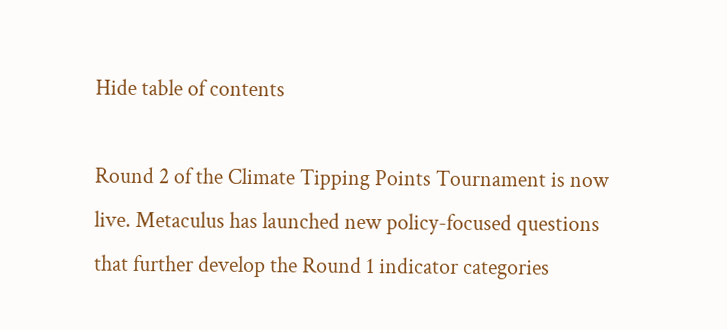Hide table of contents

Round 2 of the Climate Tipping Points Tournament is now live. Metaculus has launched new policy-focused questions that further develop the Round 1 indicator categories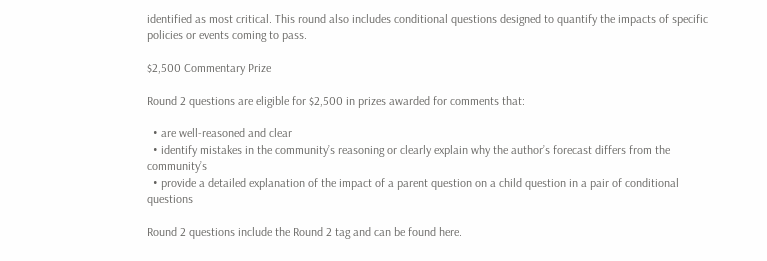identified as most critical. This round also includes conditional questions designed to quantify the impacts of specific policies or events coming to pass.

$2,500 Commentary Prize

Round 2 questions are eligible for $2,500 in prizes awarded for comments that:

  • are well-reasoned and clear
  • identify mistakes in the community’s reasoning or clearly explain why the author’s forecast differs from the community’s
  • provide a detailed explanation of the impact of a parent question on a child question in a pair of conditional questions

Round 2 questions include the Round 2 tag and can be found here.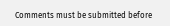Comments must be submitted before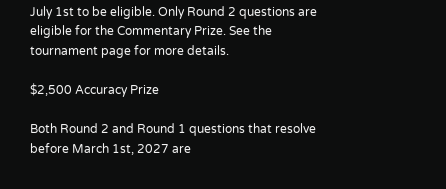July 1st to be eligible. Only Round 2 questions are eligible for the Commentary Prize. See the tournament page for more details.

$2,500 Accuracy Prize

Both Round 2 and Round 1 questions that resolve before March 1st, 2027 are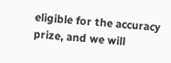eligible for the accuracy prize, and we will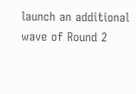launch an additional wave of Round 2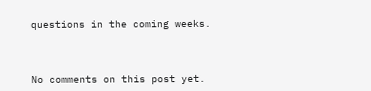questions in the coming weeks.




No comments on this post yet.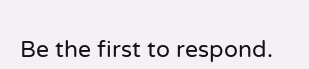Be the first to respond.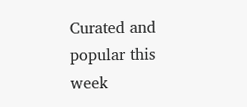Curated and popular this week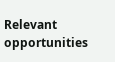Relevant opportunities